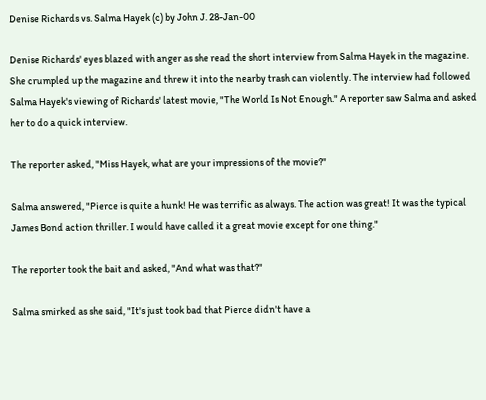Denise Richards vs. Salma Hayek (c) by John J. 28-Jan-00

Denise Richards' eyes blazed with anger as she read the short interview from Salma Hayek in the magazine. She crumpled up the magazine and threw it into the nearby trash can violently. The interview had followed Salma Hayek's viewing of Richards' latest movie, "The World Is Not Enough." A reporter saw Salma and asked her to do a quick interview.

The reporter asked, "Miss Hayek, what are your impressions of the movie?"

Salma answered, "Pierce is quite a hunk! He was terrific as always. The action was great! It was the typical James Bond action thriller. I would have called it a great movie except for one thing."

The reporter took the bait and asked, "And what was that?"

Salma smirked as she said, "It's just took bad that Pierce didn't have a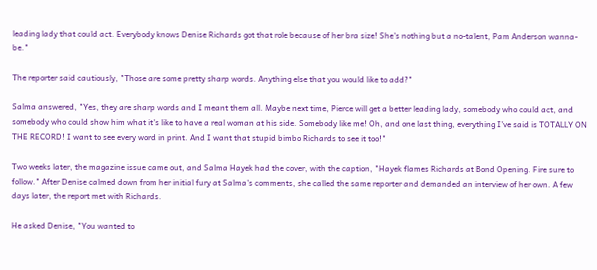leading lady that could act. Everybody knows Denise Richards got that role because of her bra size! She's nothing but a no-talent, Pam Anderson wanna-be."

The reporter said cautiously, "Those are some pretty sharp words. Anything else that you would like to add?"

Salma answered, "Yes, they are sharp words and I meant them all. Maybe next time, Pierce will get a better leading lady, somebody who could act, and somebody who could show him what it's like to have a real woman at his side. Somebody like me! Oh, and one last thing, everything I've said is TOTALLY ON THE RECORD! I want to see every word in print. And I want that stupid bimbo Richards to see it too!"

Two weeks later, the magazine issue came out, and Salma Hayek had the cover, with the caption, "Hayek flames Richards at Bond Opening. Fire sure to follow." After Denise calmed down from her initial fury at Salma's comments, she called the same reporter and demanded an interview of her own. A few days later, the report met with Richards.

He asked Denise, "You wanted to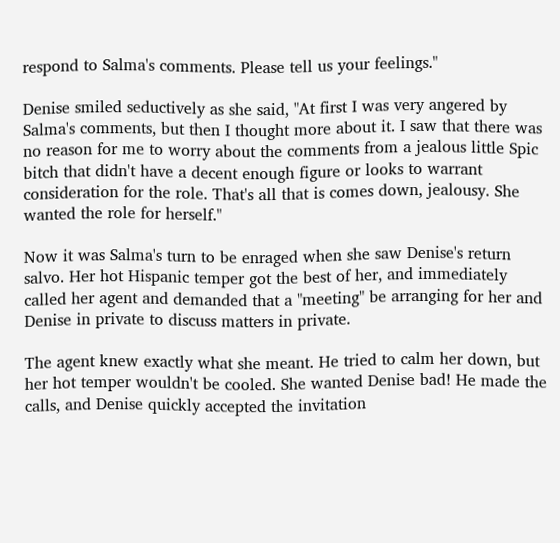respond to Salma's comments. Please tell us your feelings."

Denise smiled seductively as she said, "At first I was very angered by Salma's comments, but then I thought more about it. I saw that there was no reason for me to worry about the comments from a jealous little Spic bitch that didn't have a decent enough figure or looks to warrant consideration for the role. That's all that is comes down, jealousy. She wanted the role for herself."

Now it was Salma's turn to be enraged when she saw Denise's return salvo. Her hot Hispanic temper got the best of her, and immediately called her agent and demanded that a "meeting" be arranging for her and Denise in private to discuss matters in private.

The agent knew exactly what she meant. He tried to calm her down, but her hot temper wouldn't be cooled. She wanted Denise bad! He made the calls, and Denise quickly accepted the invitation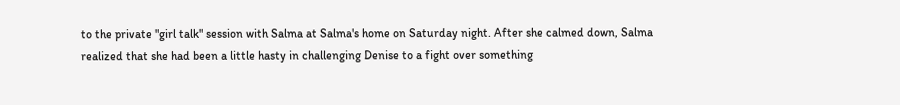to the private "girl talk" session with Salma at Salma's home on Saturday night. After she calmed down, Salma realized that she had been a little hasty in challenging Denise to a fight over something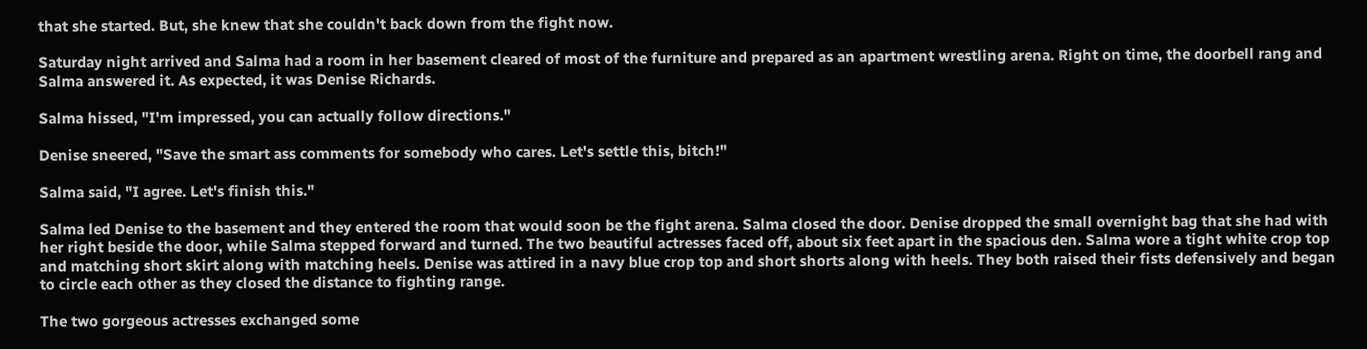that she started. But, she knew that she couldn't back down from the fight now.

Saturday night arrived and Salma had a room in her basement cleared of most of the furniture and prepared as an apartment wrestling arena. Right on time, the doorbell rang and Salma answered it. As expected, it was Denise Richards.

Salma hissed, "I'm impressed, you can actually follow directions."

Denise sneered, "Save the smart ass comments for somebody who cares. Let's settle this, bitch!"

Salma said, "I agree. Let's finish this."

Salma led Denise to the basement and they entered the room that would soon be the fight arena. Salma closed the door. Denise dropped the small overnight bag that she had with her right beside the door, while Salma stepped forward and turned. The two beautiful actresses faced off, about six feet apart in the spacious den. Salma wore a tight white crop top and matching short skirt along with matching heels. Denise was attired in a navy blue crop top and short shorts along with heels. They both raised their fists defensively and began to circle each other as they closed the distance to fighting range.

The two gorgeous actresses exchanged some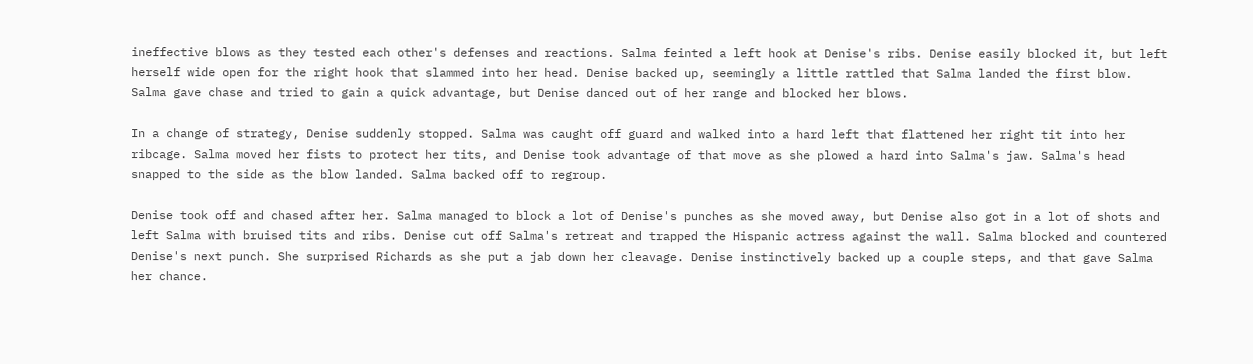ineffective blows as they tested each other's defenses and reactions. Salma feinted a left hook at Denise's ribs. Denise easily blocked it, but left herself wide open for the right hook that slammed into her head. Denise backed up, seemingly a little rattled that Salma landed the first blow. Salma gave chase and tried to gain a quick advantage, but Denise danced out of her range and blocked her blows.

In a change of strategy, Denise suddenly stopped. Salma was caught off guard and walked into a hard left that flattened her right tit into her ribcage. Salma moved her fists to protect her tits, and Denise took advantage of that move as she plowed a hard into Salma's jaw. Salma's head snapped to the side as the blow landed. Salma backed off to regroup.

Denise took off and chased after her. Salma managed to block a lot of Denise's punches as she moved away, but Denise also got in a lot of shots and left Salma with bruised tits and ribs. Denise cut off Salma's retreat and trapped the Hispanic actress against the wall. Salma blocked and countered Denise's next punch. She surprised Richards as she put a jab down her cleavage. Denise instinctively backed up a couple steps, and that gave Salma her chance.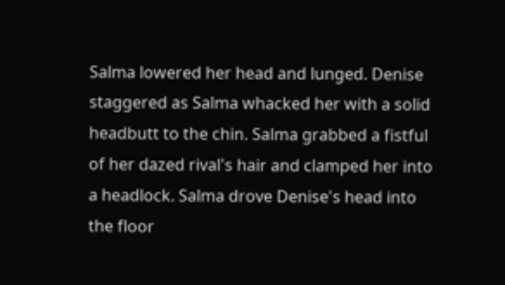Salma lowered her head and lunged. Denise staggered as Salma whacked her with a solid headbutt to the chin. Salma grabbed a fistful of her dazed rival's hair and clamped her into a headlock. Salma drove Denise's head into the floor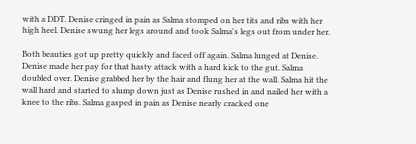with a DDT. Denise cringed in pain as Salma stomped on her tits and ribs with her high heel. Denise swung her legs around and took Salma's legs out from under her.

Both beauties got up pretty quickly and faced off again. Salma lunged at Denise. Denise made her pay for that hasty attack with a hard kick to the gut. Salma doubled over. Denise grabbed her by the hair and flung her at the wall. Salma hit the wall hard and started to slump down just as Denise rushed in and nailed her with a knee to the ribs. Salma gasped in pain as Denise nearly cracked one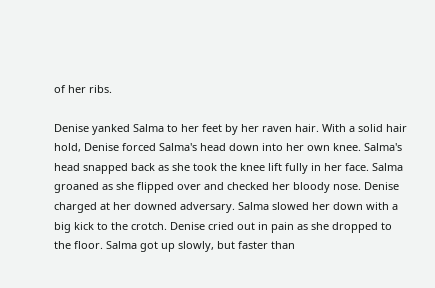of her ribs.

Denise yanked Salma to her feet by her raven hair. With a solid hair hold, Denise forced Salma's head down into her own knee. Salma's head snapped back as she took the knee lift fully in her face. Salma groaned as she flipped over and checked her bloody nose. Denise charged at her downed adversary. Salma slowed her down with a big kick to the crotch. Denise cried out in pain as she dropped to the floor. Salma got up slowly, but faster than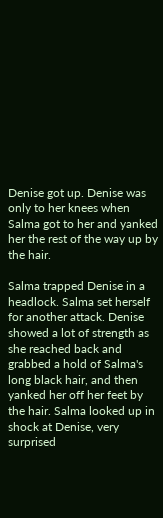Denise got up. Denise was only to her knees when Salma got to her and yanked her the rest of the way up by the hair.

Salma trapped Denise in a headlock. Salma set herself for another attack. Denise showed a lot of strength as she reached back and grabbed a hold of Salma's long black hair, and then yanked her off her feet by the hair. Salma looked up in shock at Denise, very surprised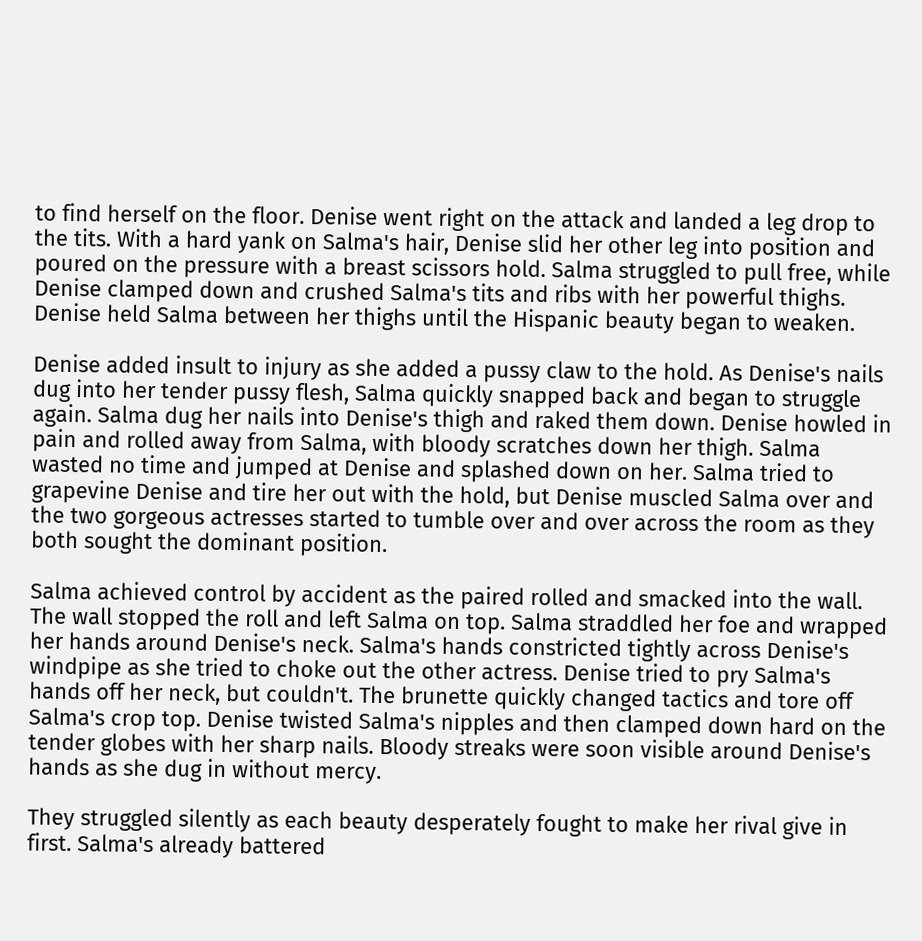to find herself on the floor. Denise went right on the attack and landed a leg drop to the tits. With a hard yank on Salma's hair, Denise slid her other leg into position and poured on the pressure with a breast scissors hold. Salma struggled to pull free, while Denise clamped down and crushed Salma's tits and ribs with her powerful thighs. Denise held Salma between her thighs until the Hispanic beauty began to weaken.

Denise added insult to injury as she added a pussy claw to the hold. As Denise's nails dug into her tender pussy flesh, Salma quickly snapped back and began to struggle again. Salma dug her nails into Denise's thigh and raked them down. Denise howled in pain and rolled away from Salma, with bloody scratches down her thigh. Salma wasted no time and jumped at Denise and splashed down on her. Salma tried to grapevine Denise and tire her out with the hold, but Denise muscled Salma over and the two gorgeous actresses started to tumble over and over across the room as they both sought the dominant position.

Salma achieved control by accident as the paired rolled and smacked into the wall. The wall stopped the roll and left Salma on top. Salma straddled her foe and wrapped her hands around Denise's neck. Salma's hands constricted tightly across Denise's windpipe as she tried to choke out the other actress. Denise tried to pry Salma's hands off her neck, but couldn't. The brunette quickly changed tactics and tore off Salma's crop top. Denise twisted Salma's nipples and then clamped down hard on the tender globes with her sharp nails. Bloody streaks were soon visible around Denise's hands as she dug in without mercy.

They struggled silently as each beauty desperately fought to make her rival give in first. Salma's already battered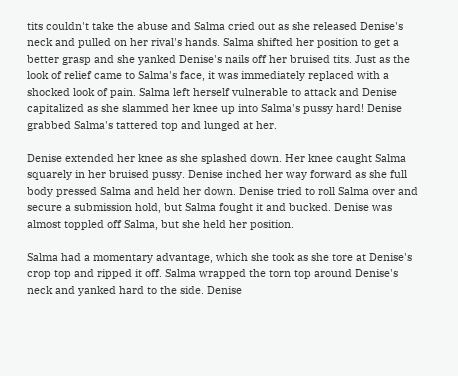tits couldn't take the abuse and Salma cried out as she released Denise's neck and pulled on her rival's hands. Salma shifted her position to get a better grasp and she yanked Denise's nails off her bruised tits. Just as the look of relief came to Salma's face, it was immediately replaced with a shocked look of pain. Salma left herself vulnerable to attack and Denise capitalized as she slammed her knee up into Salma's pussy hard! Denise grabbed Salma's tattered top and lunged at her.

Denise extended her knee as she splashed down. Her knee caught Salma squarely in her bruised pussy. Denise inched her way forward as she full body pressed Salma and held her down. Denise tried to roll Salma over and secure a submission hold, but Salma fought it and bucked. Denise was almost toppled off Salma, but she held her position.

Salma had a momentary advantage, which she took as she tore at Denise's crop top and ripped it off. Salma wrapped the torn top around Denise's neck and yanked hard to the side. Denise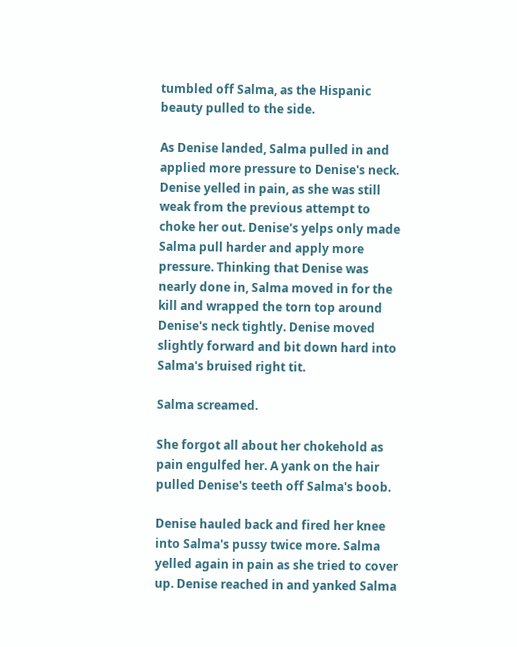tumbled off Salma, as the Hispanic beauty pulled to the side.

As Denise landed, Salma pulled in and applied more pressure to Denise's neck. Denise yelled in pain, as she was still weak from the previous attempt to choke her out. Denise's yelps only made Salma pull harder and apply more pressure. Thinking that Denise was nearly done in, Salma moved in for the kill and wrapped the torn top around Denise's neck tightly. Denise moved slightly forward and bit down hard into Salma's bruised right tit.

Salma screamed.

She forgot all about her chokehold as pain engulfed her. A yank on the hair pulled Denise's teeth off Salma's boob.

Denise hauled back and fired her knee into Salma's pussy twice more. Salma yelled again in pain as she tried to cover up. Denise reached in and yanked Salma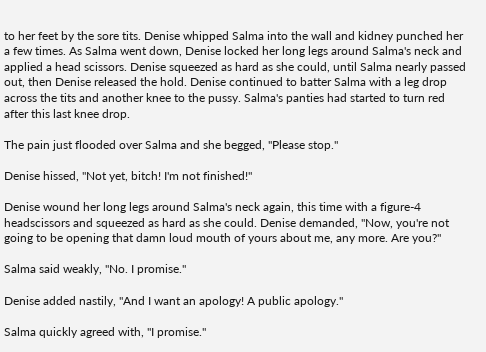to her feet by the sore tits. Denise whipped Salma into the wall and kidney punched her a few times. As Salma went down, Denise locked her long legs around Salma's neck and applied a head scissors. Denise squeezed as hard as she could, until Salma nearly passed out, then Denise released the hold. Denise continued to batter Salma with a leg drop across the tits and another knee to the pussy. Salma's panties had started to turn red after this last knee drop.

The pain just flooded over Salma and she begged, "Please stop."

Denise hissed, "Not yet, bitch! I'm not finished!"

Denise wound her long legs around Salma's neck again, this time with a figure-4 headscissors and squeezed as hard as she could. Denise demanded, "Now, you're not going to be opening that damn loud mouth of yours about me, any more. Are you?"

Salma said weakly, "No. I promise."

Denise added nastily, "And I want an apology! A public apology."

Salma quickly agreed with, "I promise."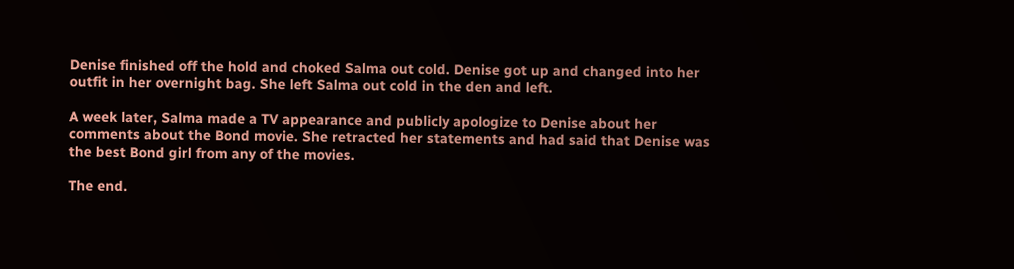Denise finished off the hold and choked Salma out cold. Denise got up and changed into her outfit in her overnight bag. She left Salma out cold in the den and left.

A week later, Salma made a TV appearance and publicly apologize to Denise about her comments about the Bond movie. She retracted her statements and had said that Denise was the best Bond girl from any of the movies.

The end.